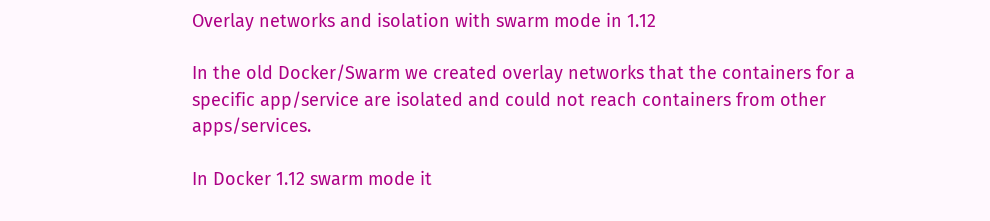Overlay networks and isolation with swarm mode in 1.12

In the old Docker/Swarm we created overlay networks that the containers for a specific app/service are isolated and could not reach containers from other apps/services.

In Docker 1.12 swarm mode it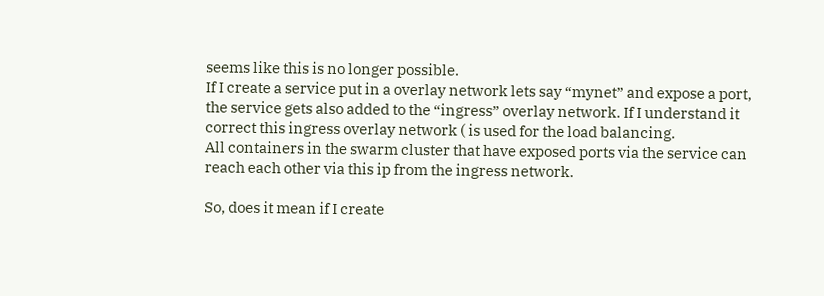seems like this is no longer possible.
If I create a service put in a overlay network lets say “mynet” and expose a port, the service gets also added to the “ingress” overlay network. If I understand it correct this ingress overlay network ( is used for the load balancing.
All containers in the swarm cluster that have exposed ports via the service can reach each other via this ip from the ingress network.

So, does it mean if I create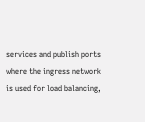services and publish ports where the ingress network is used for load balancing,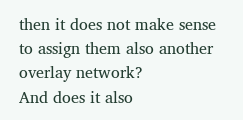then it does not make sense to assign them also another overlay network?
And does it also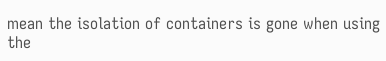mean the isolation of containers is gone when using the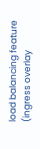load balancing feature (ingress overlay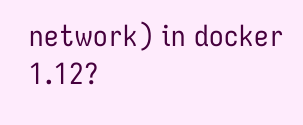network) in docker 1.12?